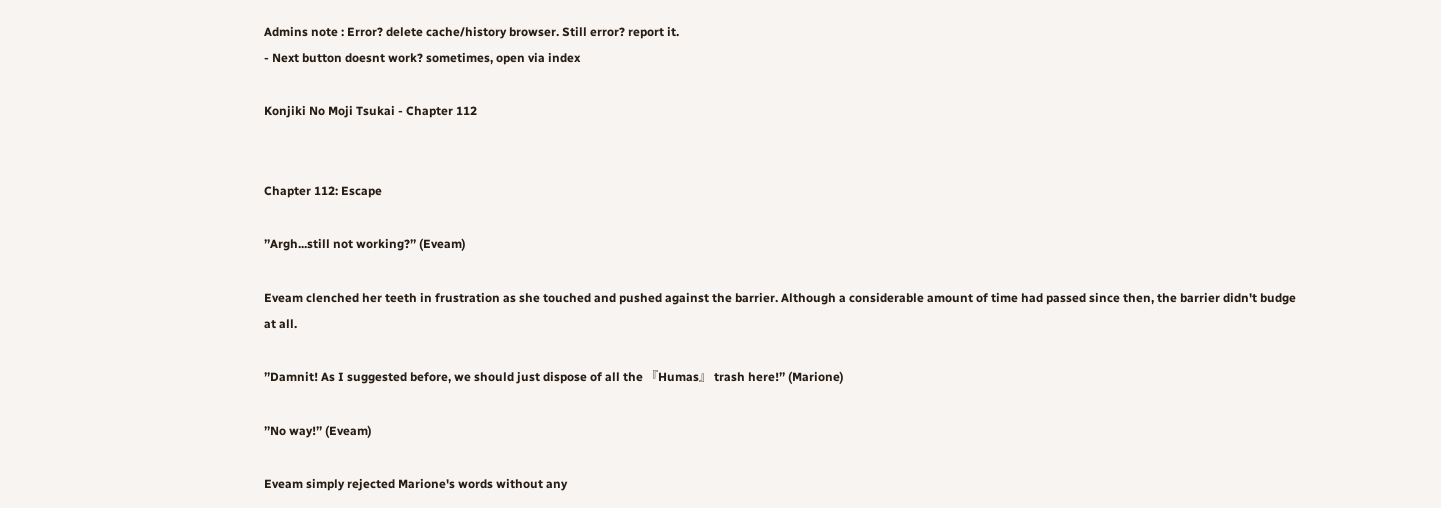Admins note : Error? delete cache/history browser. Still error? report it.
- Next button doesnt work? sometimes, open via index

Konjiki No Moji Tsukai - Chapter 112


Chapter 112: Escape

’’Argh...still not working?’’ (Eveam)

Eveam clenched her teeth in frustration as she touched and pushed against the barrier. Although a considerable amount of time had passed since then, the barrier didn't budge at all.

’’Damnit! As I suggested before, we should just dispose of all the 『Humas』 trash here!’’ (Marione)

’’No way!’’ (Eveam)

Eveam simply rejected Marione's words without any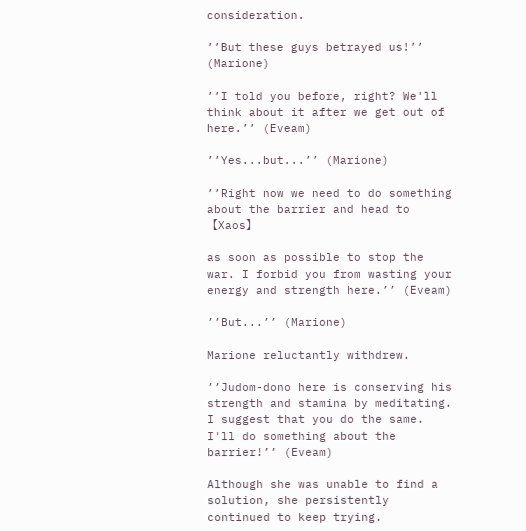consideration.

’’But these guys betrayed us!’’ (Marione)

’’I told you before, right? We'll think about it after we get out of here.’’ (Eveam)

’’Yes...but...’’ (Marione)

’’Right now we need to do something about the barrier and head to 【Xaos】

as soon as possible to stop the war. I forbid you from wasting your energy and strength here.’’ (Eveam)

’’But...’’ (Marione)

Marione reluctantly withdrew.

’’Judom-dono here is conserving his strength and stamina by meditating. I suggest that you do the same. I'll do something about the barrier!’’ (Eveam)

Although she was unable to find a solution, she persistently continued to keep trying.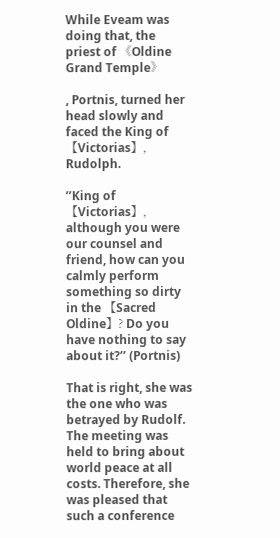While Eveam was doing that, the priest of 《Oldine Grand Temple》

, Portnis, turned her head slowly and faced the King of 【Victorias】, Rudolph.

’’King of 【Victorias】, although you were our counsel and friend, how can you calmly perform something so dirty in the 【Sacred Oldine】? Do you have nothing to say about it?’’ (Portnis)

That is right, she was the one who was betrayed by Rudolf. The meeting was held to bring about world peace at all costs. Therefore, she was pleased that such a conference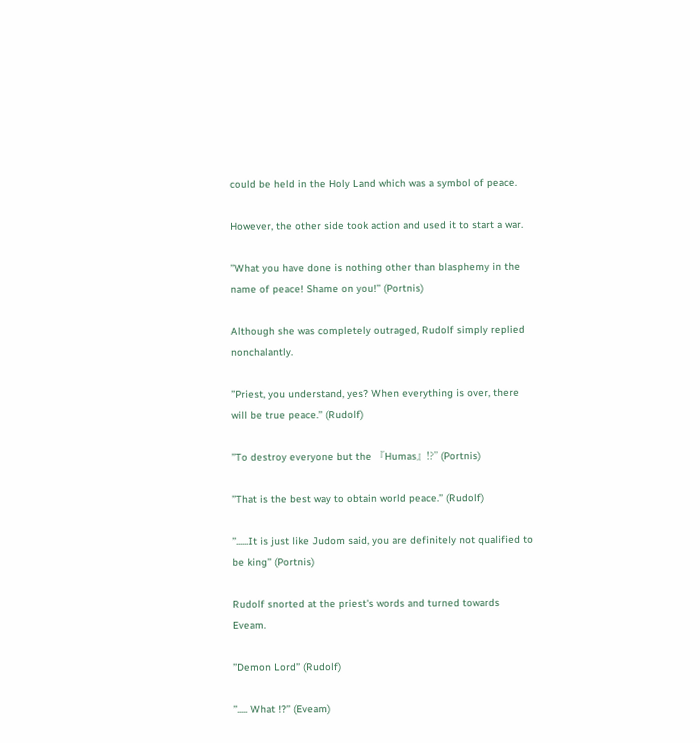could be held in the Holy Land which was a symbol of peace.

However, the other side took action and used it to start a war.

’’What you have done is nothing other than blasphemy in the name of peace! Shame on you!’’ (Portnis)

Although she was completely outraged, Rudolf simply replied nonchalantly.

’’Priest, you understand, yes? When everything is over, there will be true peace.’’ (Rudolf)

’’To destroy everyone but the 『Humas』!?’’ (Portnis)

’’That is the best way to obtain world peace.’’ (Rudolf)

’’......It is just like Judom said, you are definitely not qualified to be king’’ (Portnis)

Rudolf snorted at the priest's words and turned towards Eveam.

’’Demon Lord’’ (Rudolf)

’’..... What !?’’ (Eveam)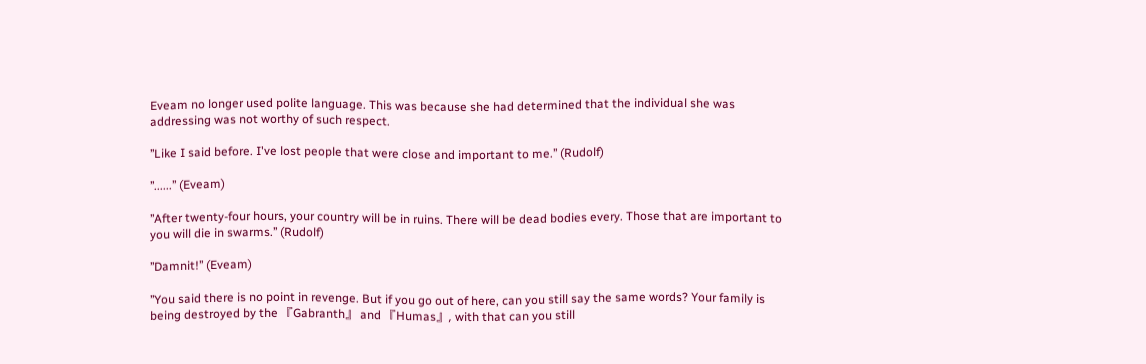Eveam no longer used polite language. This was because she had determined that the individual she was addressing was not worthy of such respect.

’’Like I said before. I've lost people that were close and important to me.’’ (Rudolf)

’’......’’ (Eveam)

’’After twenty-four hours, your country will be in ruins. There will be dead bodies every. Those that are important to you will die in swarms.’’ (Rudolf)

’’Damnit!’’ (Eveam)

’’You said there is no point in revenge. But if you go out of here, can you still say the same words? Your family is being destroyed by the 『Gabranth』 and 『Humas』, with that can you still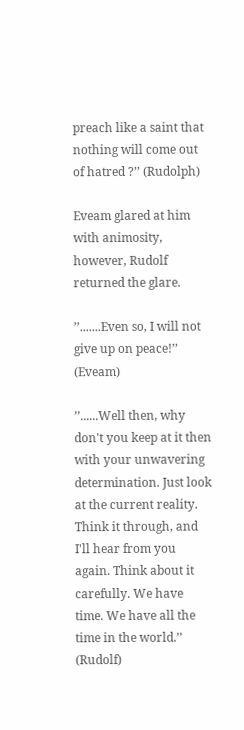preach like a saint that nothing will come out of hatred ?’’ (Rudolph)

Eveam glared at him with animosity, however, Rudolf returned the glare.

’’.......Even so, I will not give up on peace!’’ (Eveam)

’’......Well then, why don't you keep at it then with your unwavering determination. Just look at the current reality. Think it through, and I'll hear from you again. Think about it carefully. We have time. We have all the time in the world.’’ (Rudolf)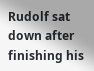Rudolf sat down after finishing his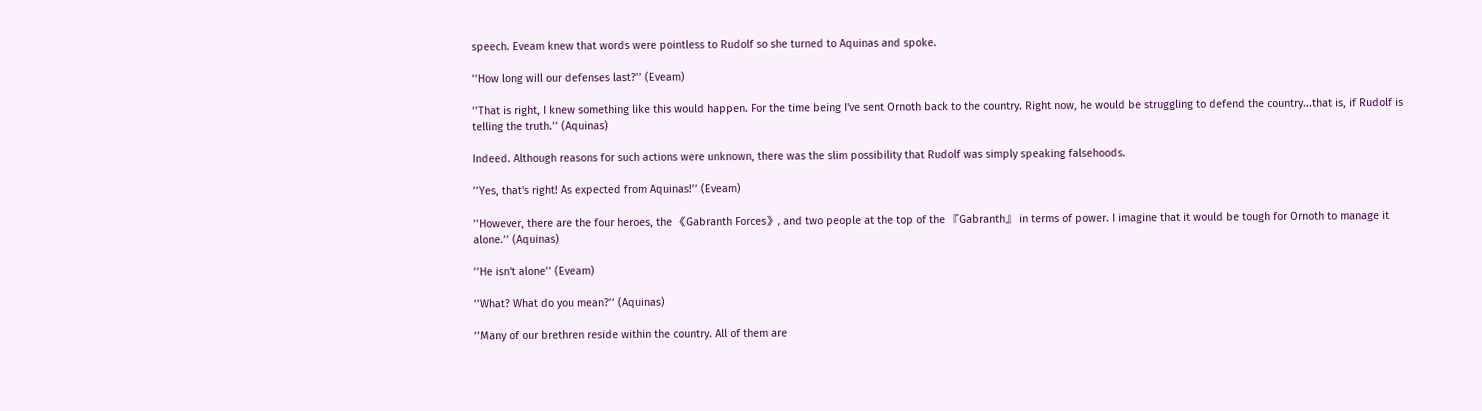speech. Eveam knew that words were pointless to Rudolf so she turned to Aquinas and spoke.

’’How long will our defenses last?’’ (Eveam)

’’That is right, I knew something like this would happen. For the time being I've sent Ornoth back to the country. Right now, he would be struggling to defend the country...that is, if Rudolf is telling the truth.’’ (Aquinas)

Indeed. Although reasons for such actions were unknown, there was the slim possibility that Rudolf was simply speaking falsehoods.

’’Yes, that's right! As expected from Aquinas!’’ (Eveam)

’’However, there are the four heroes, the 《Gabranth Forces》, and two people at the top of the 『Gabranth』 in terms of power. I imagine that it would be tough for Ornoth to manage it alone.’’ (Aquinas)

’’He isn't alone’’ (Eveam)

’’What? What do you mean?’’ (Aquinas)

’’Many of our brethren reside within the country. All of them are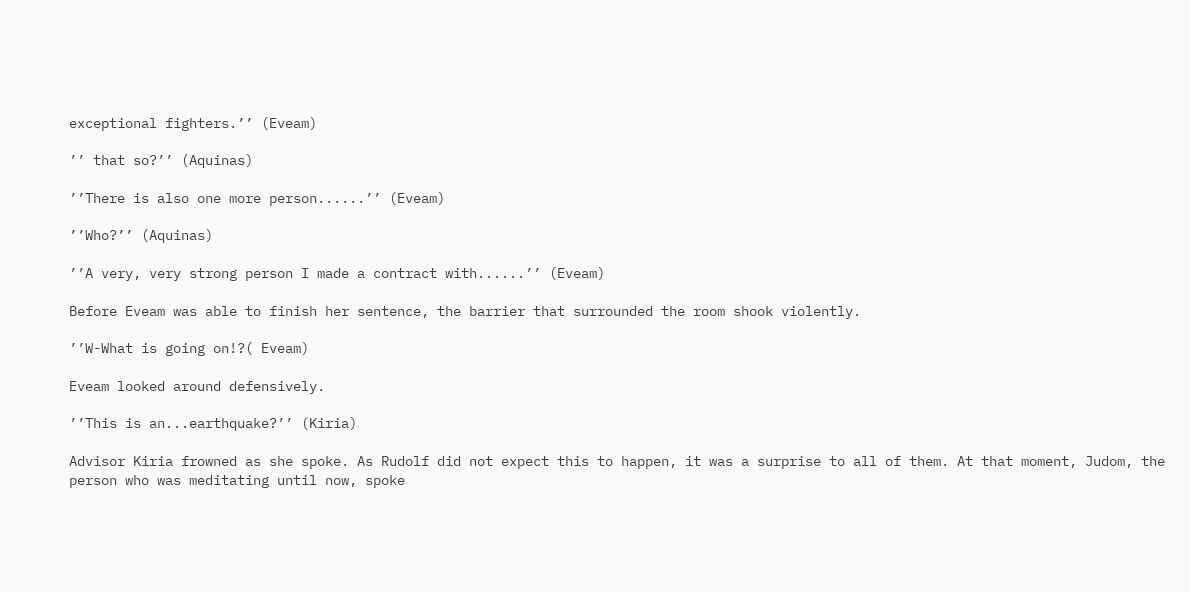exceptional fighters.’’ (Eveam)

’’ that so?’’ (Aquinas)

’’There is also one more person......’’ (Eveam)

’’Who?’’ (Aquinas)

’’A very, very strong person I made a contract with......’’ (Eveam)

Before Eveam was able to finish her sentence, the barrier that surrounded the room shook violently.

’’W-What is going on!?( Eveam)

Eveam looked around defensively.

’’This is an...earthquake?’’ (Kiria)

Advisor Kiria frowned as she spoke. As Rudolf did not expect this to happen, it was a surprise to all of them. At that moment, Judom, the person who was meditating until now, spoke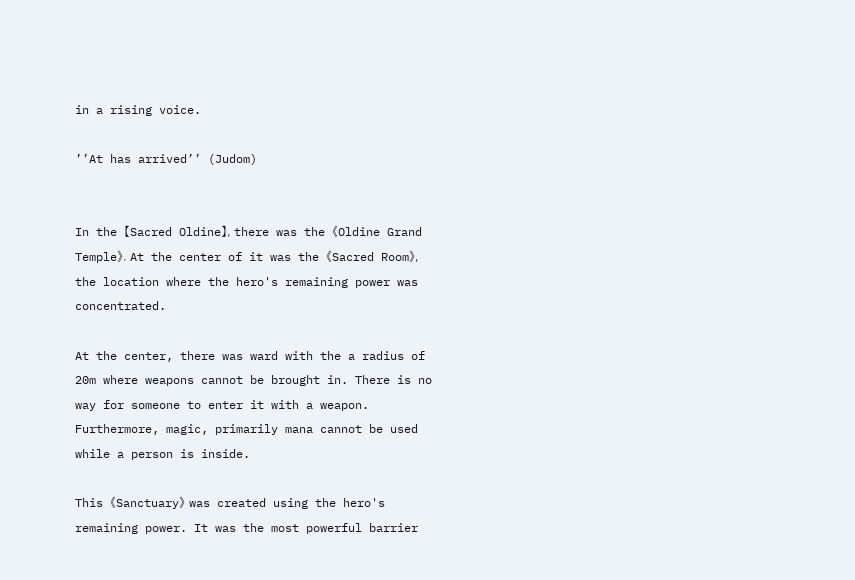in a rising voice.

’’At has arrived’’ (Judom)


In the 【Sacred Oldine】, there was the 《Oldine Grand Temple》. At the center of it was the 《Sacred Room》, the location where the hero's remaining power was concentrated.

At the center, there was ward with the a radius of 20m where weapons cannot be brought in. There is no way for someone to enter it with a weapon. Furthermore, magic, primarily mana cannot be used while a person is inside.

This 《Sanctuary》 was created using the hero's remaining power. It was the most powerful barrier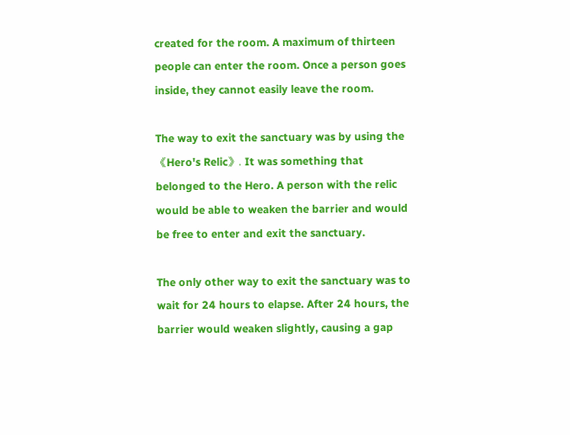created for the room. A maximum of thirteen people can enter the room. Once a person goes inside, they cannot easily leave the room.

The way to exit the sanctuary was by using the 《Hero's Relic》. It was something that belonged to the Hero. A person with the relic would be able to weaken the barrier and would be free to enter and exit the sanctuary.

The only other way to exit the sanctuary was to wait for 24 hours to elapse. After 24 hours, the barrier would weaken slightly, causing a gap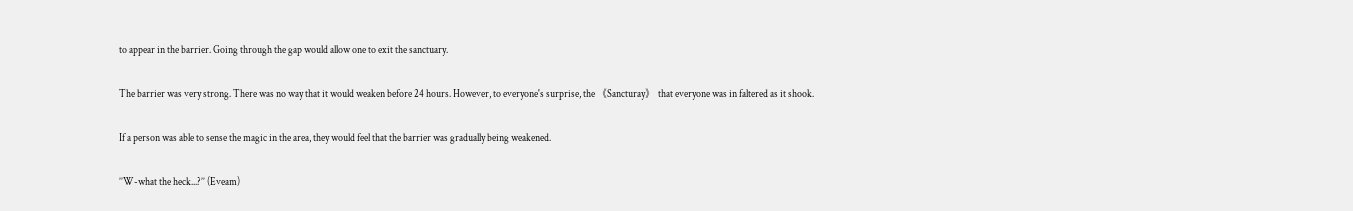to appear in the barrier. Going through the gap would allow one to exit the sanctuary.

The barrier was very strong. There was no way that it would weaken before 24 hours. However, to everyone's surprise, the 《Sancturay》 that everyone was in faltered as it shook.

If a person was able to sense the magic in the area, they would feel that the barrier was gradually being weakened.

’’W-what the heck...?’’ (Eveam)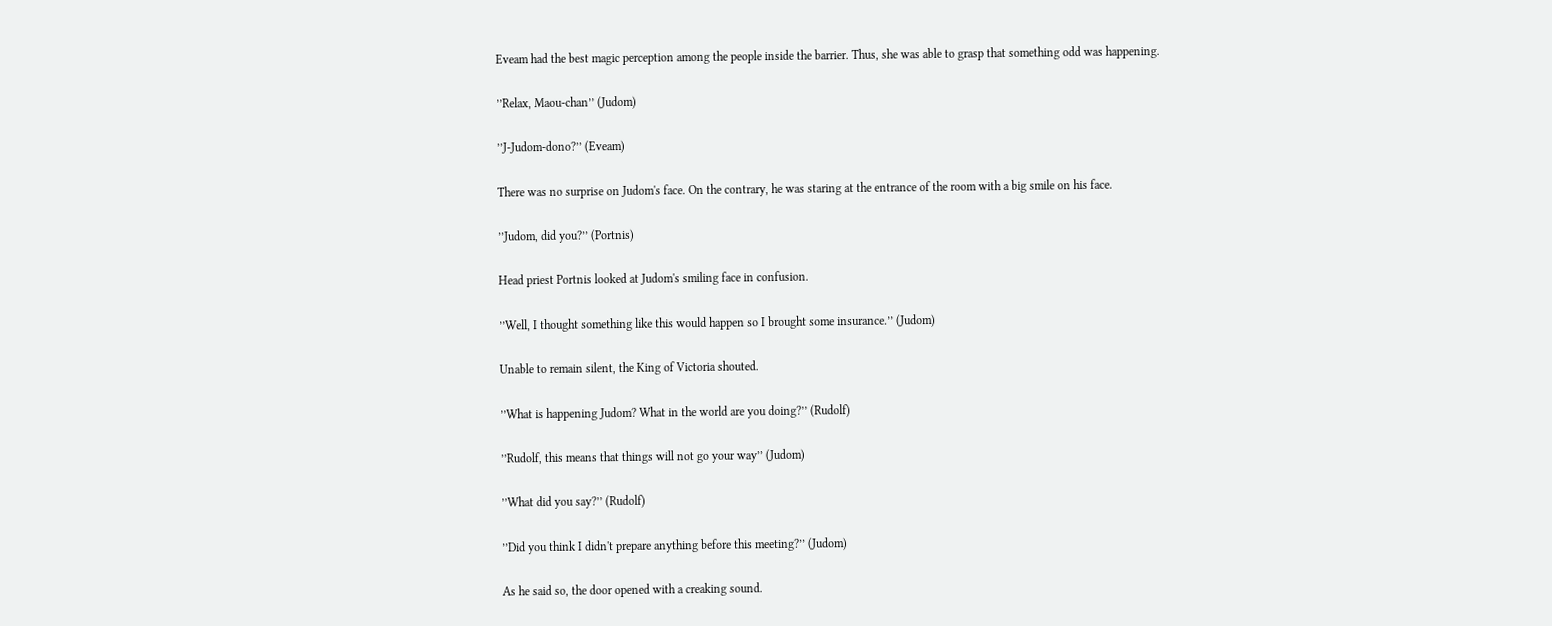Eveam had the best magic perception among the people inside the barrier. Thus, she was able to grasp that something odd was happening.

’’Relax, Maou-chan’’ (Judom)

’’J-Judom-dono?’’ (Eveam)

There was no surprise on Judom's face. On the contrary, he was staring at the entrance of the room with a big smile on his face.

’’Judom, did you?’’ (Portnis)

Head priest Portnis looked at Judom's smiling face in confusion.

’’Well, I thought something like this would happen so I brought some insurance.’’ (Judom)

Unable to remain silent, the King of Victoria shouted.

’’What is happening Judom? What in the world are you doing?’’ (Rudolf)

’’Rudolf, this means that things will not go your way’’ (Judom)

’’What did you say?’’ (Rudolf)

’’Did you think I didn't prepare anything before this meeting?’’ (Judom)

As he said so, the door opened with a creaking sound.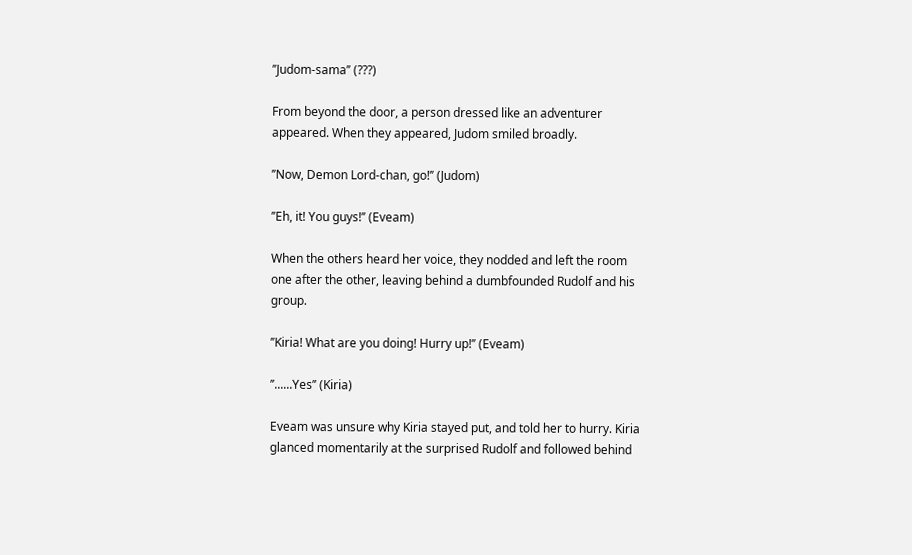’’Judom-sama’’ (???)

From beyond the door, a person dressed like an adventurer appeared. When they appeared, Judom smiled broadly.

’’Now, Demon Lord-chan, go!’’ (Judom)

’’Eh, it! You guys!’’ (Eveam)

When the others heard her voice, they nodded and left the room one after the other, leaving behind a dumbfounded Rudolf and his group.

’’Kiria! What are you doing! Hurry up!’’ (Eveam)

’’......Yes’’ (Kiria)

Eveam was unsure why Kiria stayed put, and told her to hurry. Kiria glanced momentarily at the surprised Rudolf and followed behind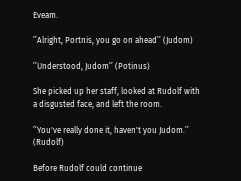Eveam.

’’Alright, Portnis, you go on ahead’’ (Judom)

’’Understood, Judom’’ (Potinus)

She picked up her staff, looked at Rudolf with a disgusted face, and left the room.

’’You've really done it, haven't you Judom.’’ (Rudolf)

Before Rudolf could continue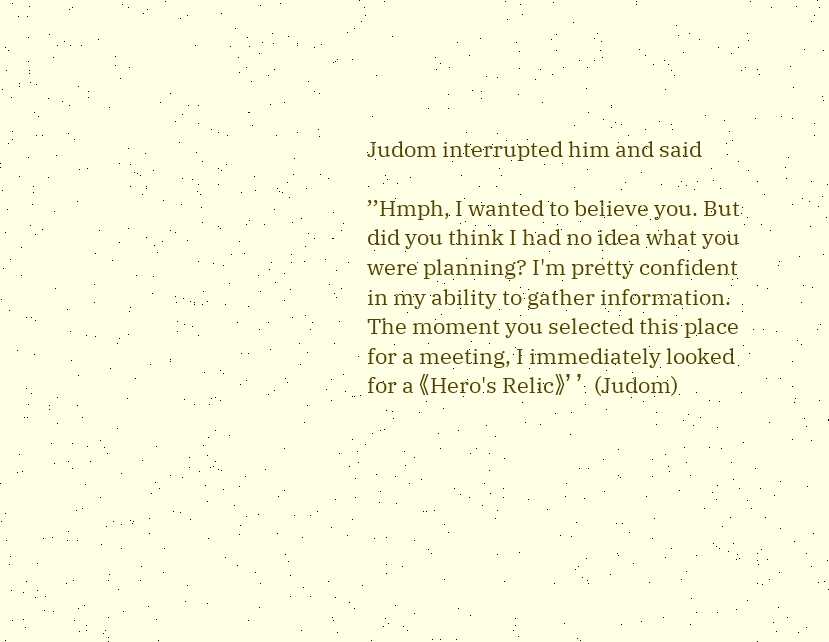Judom interrupted him and said

’’Hmph, I wanted to believe you. But did you think I had no idea what you were planning? I'm pretty confident in my ability to gather information. The moment you selected this place for a meeting, I immediately looked for a 《Hero's Relic》’’ (Judom)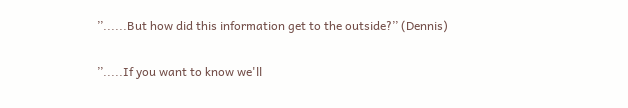’’......But how did this information get to the outside?’’ (Dennis)

’’.....If you want to know we'll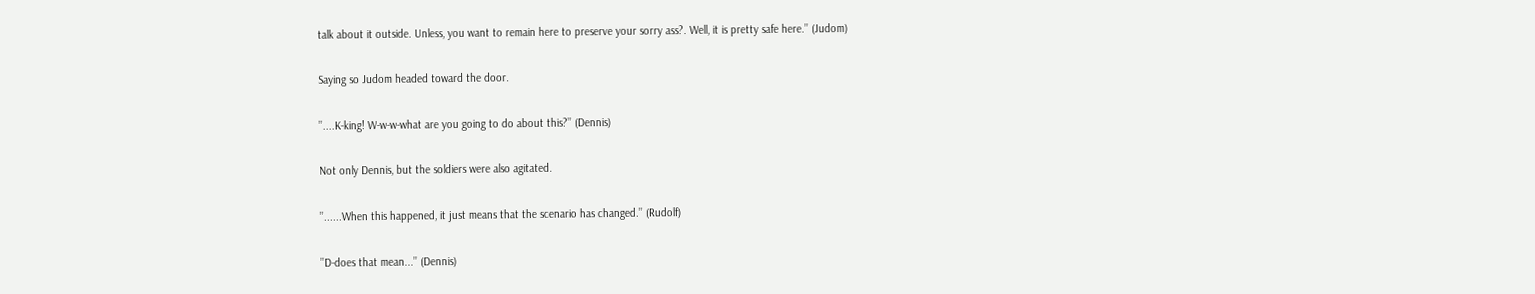talk about it outside. Unless, you want to remain here to preserve your sorry ass?. Well, it is pretty safe here.’’ (Judom)

Saying so Judom headed toward the door.

’’....K-king! W-w-w-what are you going to do about this?’’ (Dennis)

Not only Dennis, but the soldiers were also agitated.

’’......When this happened, it just means that the scenario has changed.’’ (Rudolf)

’’D-does that mean...’’ (Dennis)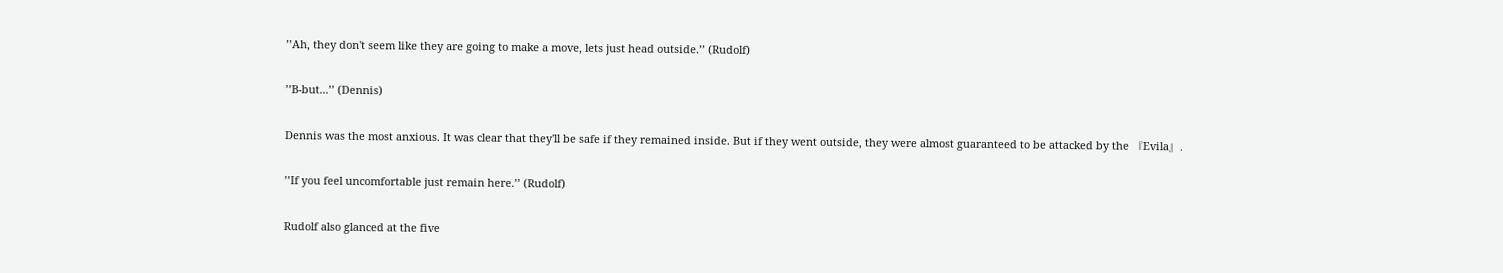’’Ah, they don't seem like they are going to make a move, lets just head outside.’’ (Rudolf)

’’B-but...’’ (Dennis)

Dennis was the most anxious. It was clear that they'll be safe if they remained inside. But if they went outside, they were almost guaranteed to be attacked by the 『Evila』.

’’If you feel uncomfortable just remain here.’’ (Rudolf)

Rudolf also glanced at the five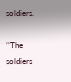soldiers.

’’The soldiers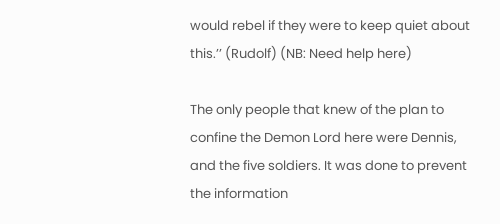would rebel if they were to keep quiet about this.’’ (Rudolf) (NB: Need help here)

The only people that knew of the plan to confine the Demon Lord here were Dennis, and the five soldiers. It was done to prevent the information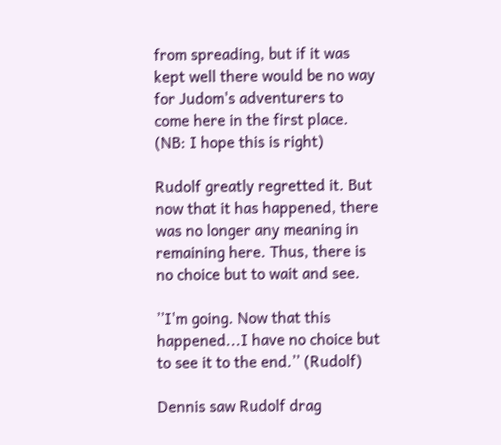from spreading, but if it was kept well there would be no way for Judom's adventurers to come here in the first place. (NB: I hope this is right)

Rudolf greatly regretted it. But now that it has happened, there was no longer any meaning in remaining here. Thus, there is no choice but to wait and see.

’’I'm going. Now that this happened...I have no choice but to see it to the end.’’ (Rudolf)

Dennis saw Rudolf drag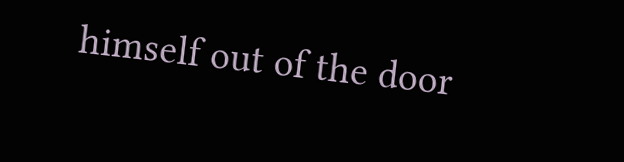himself out of the door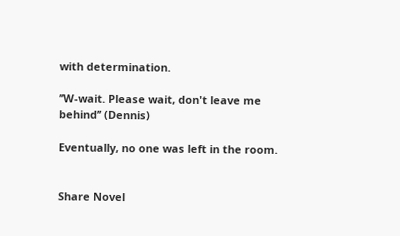with determination.

’’W-wait. Please wait, don't leave me behind’’ (Dennis)

Eventually, no one was left in the room.


Share Novel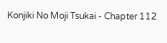Konjiki No Moji Tsukai - Chapter 112